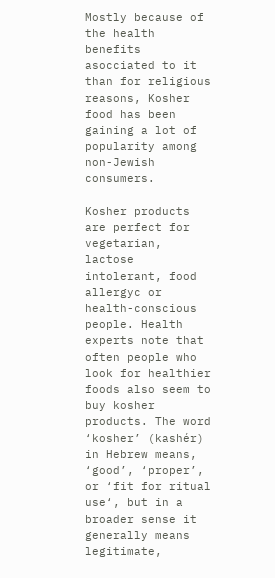Mostly because of the health benefits asocciated to it than for religious reasons, Kosher food has been gaining a lot of popularity among non-Jewish consumers.

Kosher products are perfect for vegetarian, lactose intolerant, food allergyc or health-conscious people. Health experts note that often people who look for healthier foods also seem to buy kosher products. The word ‘kosher’ (kashér) in Hebrew means, ‘good’, ‘proper’, or ‘fit for ritual use‘, but in a broader sense it generally means legitimate,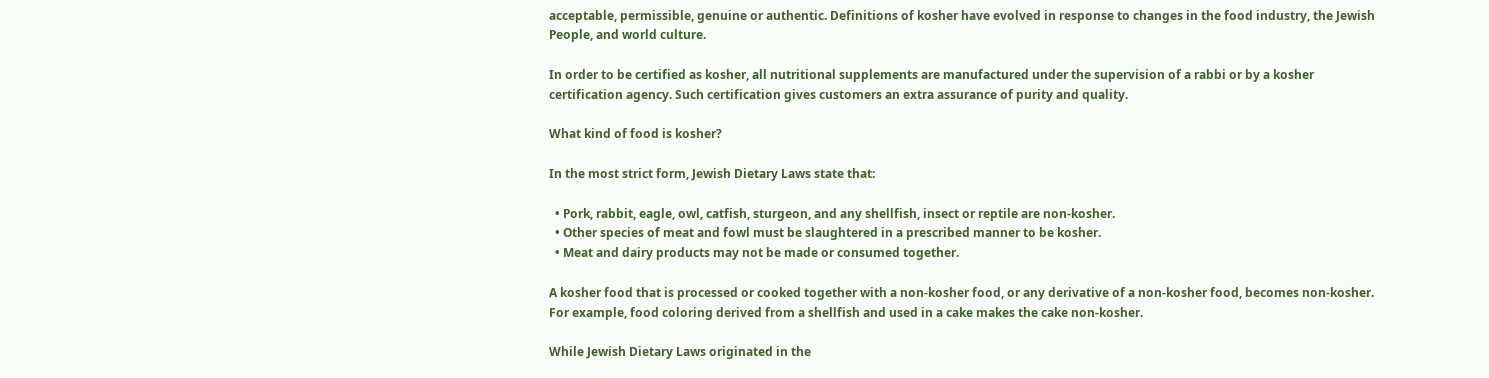acceptable, permissible, genuine or authentic. Definitions of kosher have evolved in response to changes in the food industry, the Jewish People, and world culture.

In order to be certified as kosher, all nutritional supplements are manufactured under the supervision of a rabbi or by a kosher certification agency. Such certification gives customers an extra assurance of purity and quality.

What kind of food is kosher?

In the most strict form, Jewish Dietary Laws state that:

  • Pork, rabbit, eagle, owl, catfish, sturgeon, and any shellfish, insect or reptile are non-kosher.
  • Other species of meat and fowl must be slaughtered in a prescribed manner to be kosher.
  • Meat and dairy products may not be made or consumed together.

A kosher food that is processed or cooked together with a non-kosher food, or any derivative of a non-kosher food, becomes non-kosher. For example, food coloring derived from a shellfish and used in a cake makes the cake non-kosher.

While Jewish Dietary Laws originated in the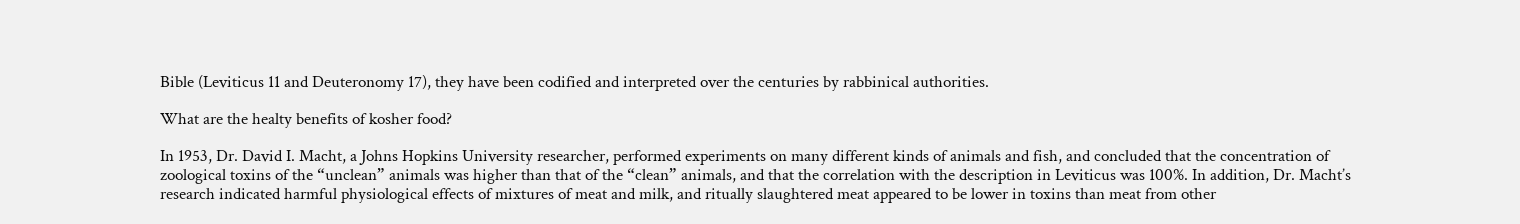Bible (Leviticus 11 and Deuteronomy 17), they have been codified and interpreted over the centuries by rabbinical authorities.

What are the healty benefits of kosher food?

In 1953, Dr. David I. Macht, a Johns Hopkins University researcher, performed experiments on many different kinds of animals and fish, and concluded that the concentration of zoological toxins of the “unclean” animals was higher than that of the “clean” animals, and that the correlation with the description in Leviticus was 100%. In addition, Dr. Macht’s research indicated harmful physiological effects of mixtures of meat and milk, and ritually slaughtered meat appeared to be lower in toxins than meat from other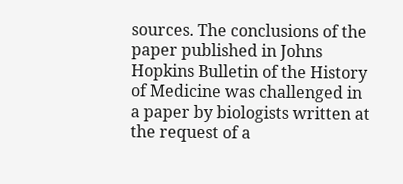sources. The conclusions of the paper published in Johns Hopkins Bulletin of the History of Medicine was challenged in a paper by biologists written at the request of a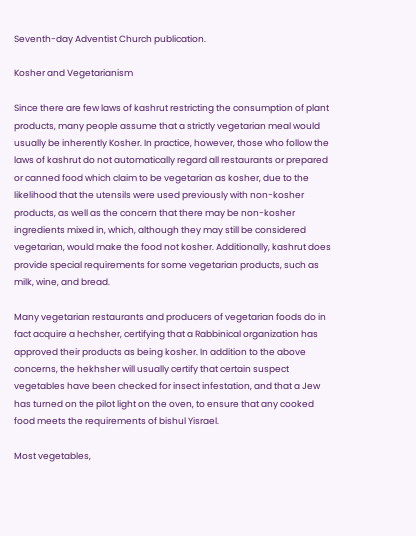Seventh-day Adventist Church publication.

Kosher and Vegetarianism

Since there are few laws of kashrut restricting the consumption of plant products, many people assume that a strictly vegetarian meal would usually be inherently Kosher. In practice, however, those who follow the laws of kashrut do not automatically regard all restaurants or prepared or canned food which claim to be vegetarian as kosher, due to the likelihood that the utensils were used previously with non-kosher products, as well as the concern that there may be non-kosher ingredients mixed in, which, although they may still be considered vegetarian, would make the food not kosher. Additionally, kashrut does provide special requirements for some vegetarian products, such as milk, wine, and bread.

Many vegetarian restaurants and producers of vegetarian foods do in fact acquire a hechsher, certifying that a Rabbinical organization has approved their products as being kosher. In addition to the above concerns, the hekhsher will usually certify that certain suspect vegetables have been checked for insect infestation, and that a Jew has turned on the pilot light on the oven, to ensure that any cooked food meets the requirements of bishul Yisrael.

Most vegetables,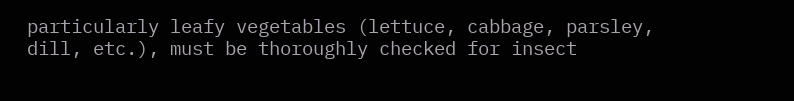particularly leafy vegetables (lettuce, cabbage, parsley, dill, etc.), must be thoroughly checked for insect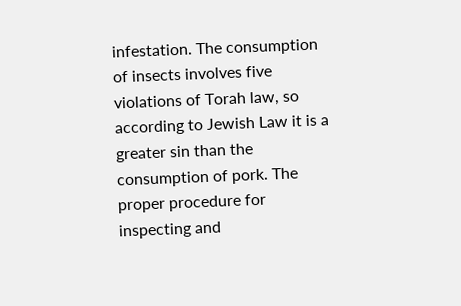infestation. The consumption of insects involves five violations of Torah law, so according to Jewish Law it is a greater sin than the consumption of pork. The proper procedure for inspecting and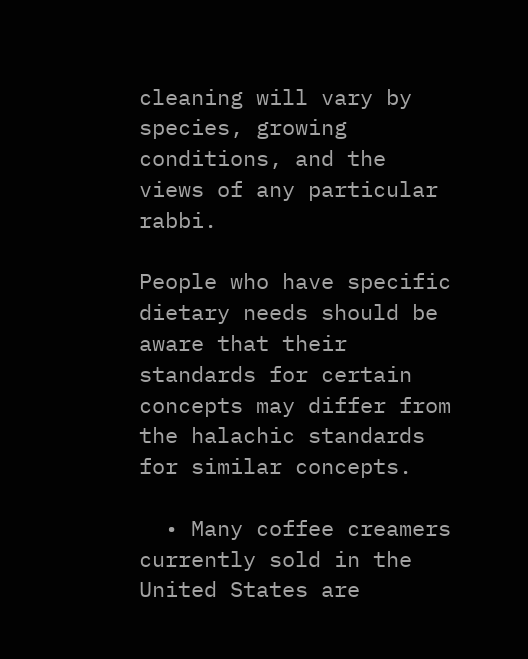cleaning will vary by species, growing conditions, and the views of any particular rabbi.

People who have specific dietary needs should be aware that their standards for certain concepts may differ from the halachic standards for similar concepts.

  • Many coffee creamers currently sold in the United States are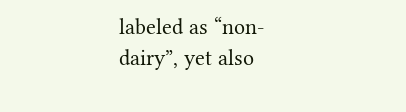labeled as “non-dairy”, yet also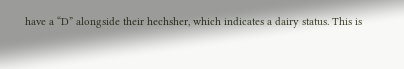have a “D” alongside their hechsher, which indicates a dairy status. This is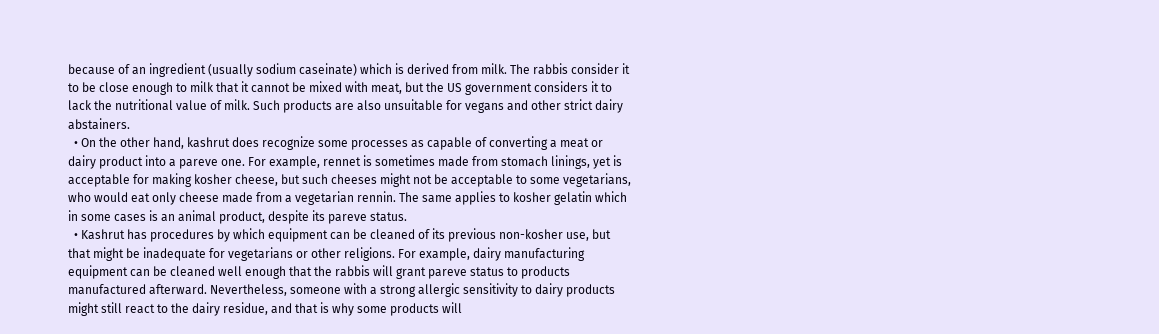because of an ingredient (usually sodium caseinate) which is derived from milk. The rabbis consider it to be close enough to milk that it cannot be mixed with meat, but the US government considers it to lack the nutritional value of milk. Such products are also unsuitable for vegans and other strict dairy abstainers.
  • On the other hand, kashrut does recognize some processes as capable of converting a meat or dairy product into a pareve one. For example, rennet is sometimes made from stomach linings, yet is acceptable for making kosher cheese, but such cheeses might not be acceptable to some vegetarians, who would eat only cheese made from a vegetarian rennin. The same applies to kosher gelatin which in some cases is an animal product, despite its pareve status.
  • Kashrut has procedures by which equipment can be cleaned of its previous non-kosher use, but that might be inadequate for vegetarians or other religions. For example, dairy manufacturing equipment can be cleaned well enough that the rabbis will grant pareve status to products manufactured afterward. Nevertheless, someone with a strong allergic sensitivity to dairy products might still react to the dairy residue, and that is why some products will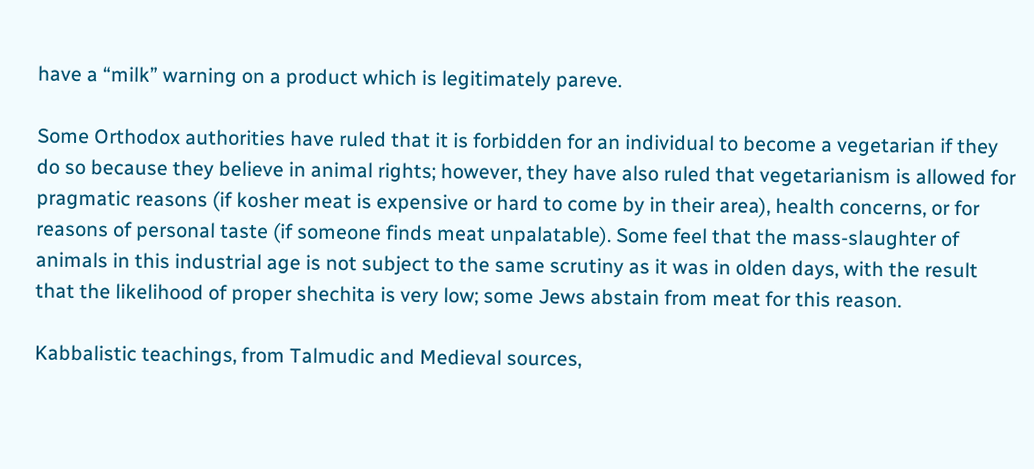have a “milk” warning on a product which is legitimately pareve.

Some Orthodox authorities have ruled that it is forbidden for an individual to become a vegetarian if they do so because they believe in animal rights; however, they have also ruled that vegetarianism is allowed for pragmatic reasons (if kosher meat is expensive or hard to come by in their area), health concerns, or for reasons of personal taste (if someone finds meat unpalatable). Some feel that the mass-slaughter of animals in this industrial age is not subject to the same scrutiny as it was in olden days, with the result that the likelihood of proper shechita is very low; some Jews abstain from meat for this reason.

Kabbalistic teachings, from Talmudic and Medieval sources,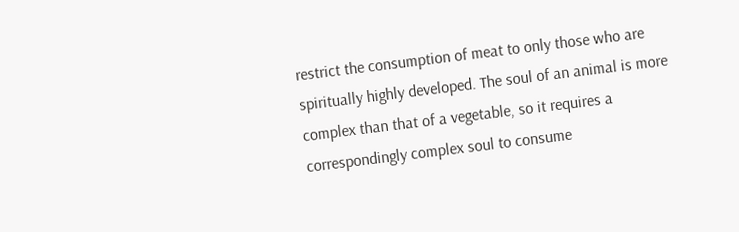restrict the consumption of meat to only those who are spiritually highly developed. The soul of an animal is more complex than that of a vegetable, so it requires a correspondingly complex soul to consume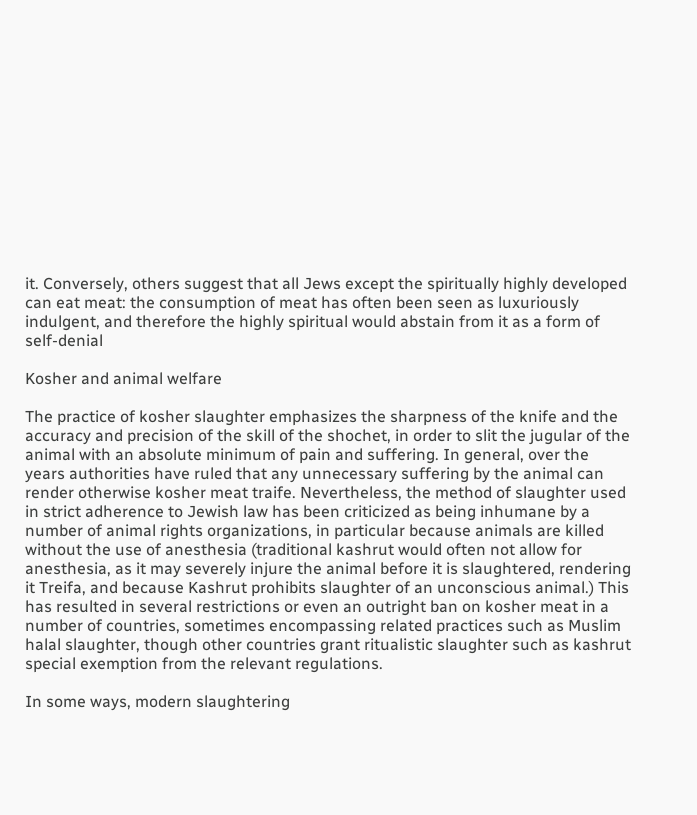it. Conversely, others suggest that all Jews except the spiritually highly developed can eat meat: the consumption of meat has often been seen as luxuriously indulgent, and therefore the highly spiritual would abstain from it as a form of self-denial

Kosher and animal welfare

The practice of kosher slaughter emphasizes the sharpness of the knife and the accuracy and precision of the skill of the shochet, in order to slit the jugular of the animal with an absolute minimum of pain and suffering. In general, over the years authorities have ruled that any unnecessary suffering by the animal can render otherwise kosher meat traife. Nevertheless, the method of slaughter used in strict adherence to Jewish law has been criticized as being inhumane by a number of animal rights organizations, in particular because animals are killed without the use of anesthesia (traditional kashrut would often not allow for anesthesia, as it may severely injure the animal before it is slaughtered, rendering it Treifa, and because Kashrut prohibits slaughter of an unconscious animal.) This has resulted in several restrictions or even an outright ban on kosher meat in a number of countries, sometimes encompassing related practices such as Muslim halal slaughter, though other countries grant ritualistic slaughter such as kashrut special exemption from the relevant regulations.

In some ways, modern slaughtering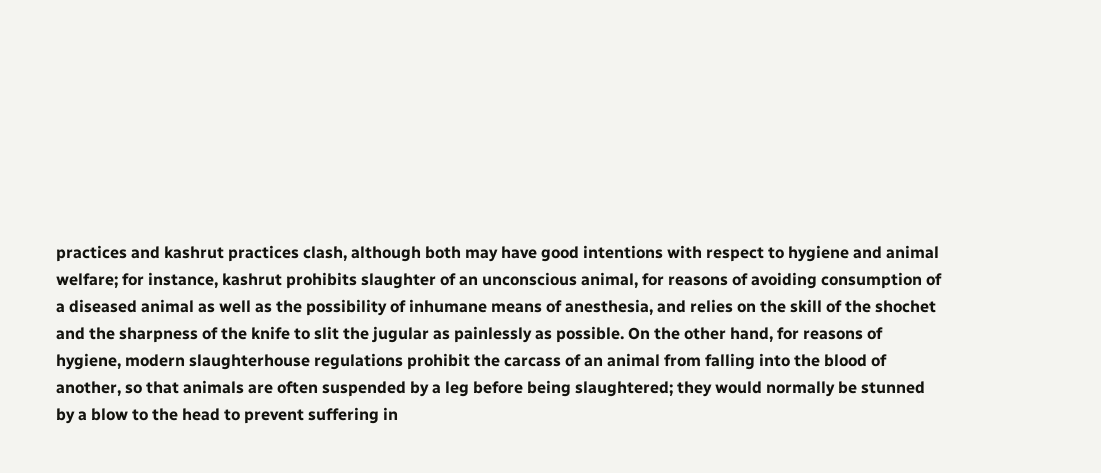practices and kashrut practices clash, although both may have good intentions with respect to hygiene and animal welfare; for instance, kashrut prohibits slaughter of an unconscious animal, for reasons of avoiding consumption of a diseased animal as well as the possibility of inhumane means of anesthesia, and relies on the skill of the shochet and the sharpness of the knife to slit the jugular as painlessly as possible. On the other hand, for reasons of hygiene, modern slaughterhouse regulations prohibit the carcass of an animal from falling into the blood of another, so that animals are often suspended by a leg before being slaughtered; they would normally be stunned by a blow to the head to prevent suffering in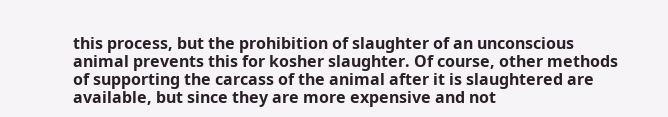this process, but the prohibition of slaughter of an unconscious animal prevents this for kosher slaughter. Of course, other methods of supporting the carcass of the animal after it is slaughtered are available, but since they are more expensive and not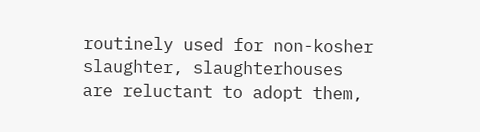routinely used for non-kosher slaughter, slaughterhouses are reluctant to adopt them,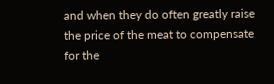and when they do often greatly raise the price of the meat to compensate for the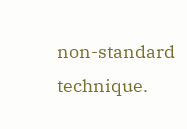non-standard technique.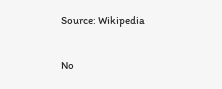Source: Wikipedia

No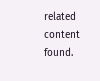related content found.